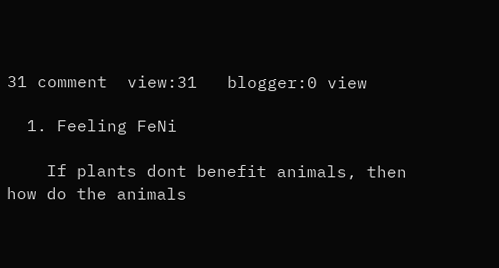31 comment  view:31   blogger:0 view

  1. Feeling FeNi

    If plants dont benefit animals, then how do the animals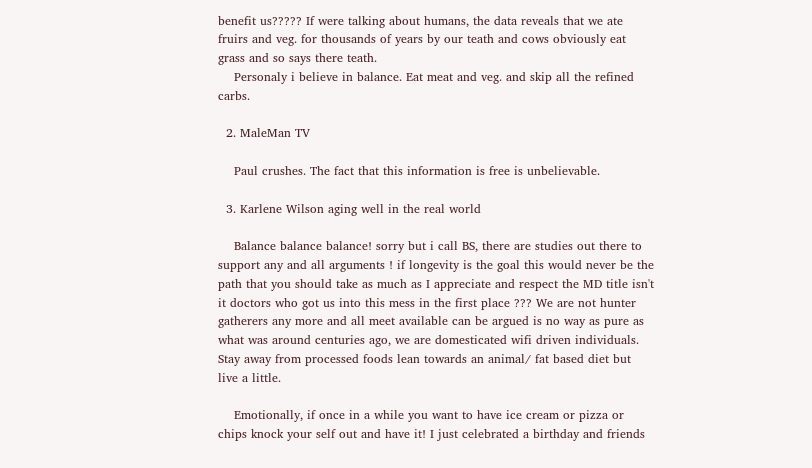benefit us????? If were talking about humans, the data reveals that we ate fruirs and veg. for thousands of years by our teath and cows obviously eat grass and so says there teath.
    Personaly i believe in balance. Eat meat and veg. and skip all the refined carbs.

  2. MaleMan TV

    Paul crushes. The fact that this information is free is unbelievable.

  3. Karlene Wilson aging well in the real world

    Balance balance balance! sorry but i call BS, there are studies out there to support any and all arguments ! if longevity is the goal this would never be the path that you should take as much as I appreciate and respect the MD title isn't it doctors who got us into this mess in the first place ??? We are not hunter gatherers any more and all meet available can be argued is no way as pure as what was around centuries ago, we are domesticated wifi driven individuals. Stay away from processed foods lean towards an animal/ fat based diet but live a little.

    Emotionally, if once in a while you want to have ice cream or pizza or chips knock your self out and have it! I just celebrated a birthday and friends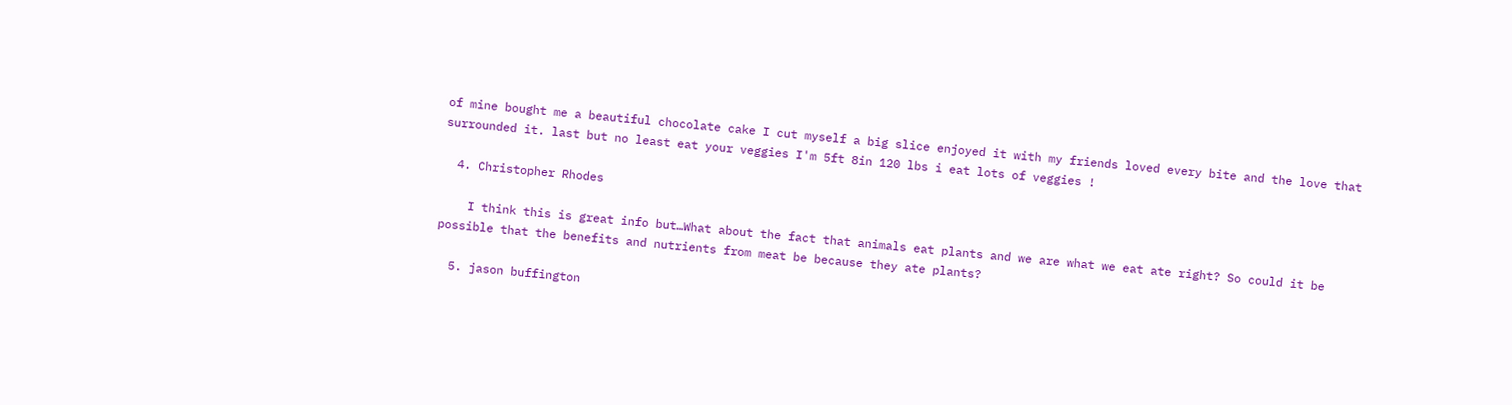of mine bought me a beautiful chocolate cake I cut myself a big slice enjoyed it with my friends loved every bite and the love that surrounded it. last but no least eat your veggies I'm 5ft 8in 120 lbs i eat lots of veggies !

  4. Christopher Rhodes

    I think this is great info but…What about the fact that animals eat plants and we are what we eat ate right? So could it be possible that the benefits and nutrients from meat be because they ate plants?

  5. jason buffington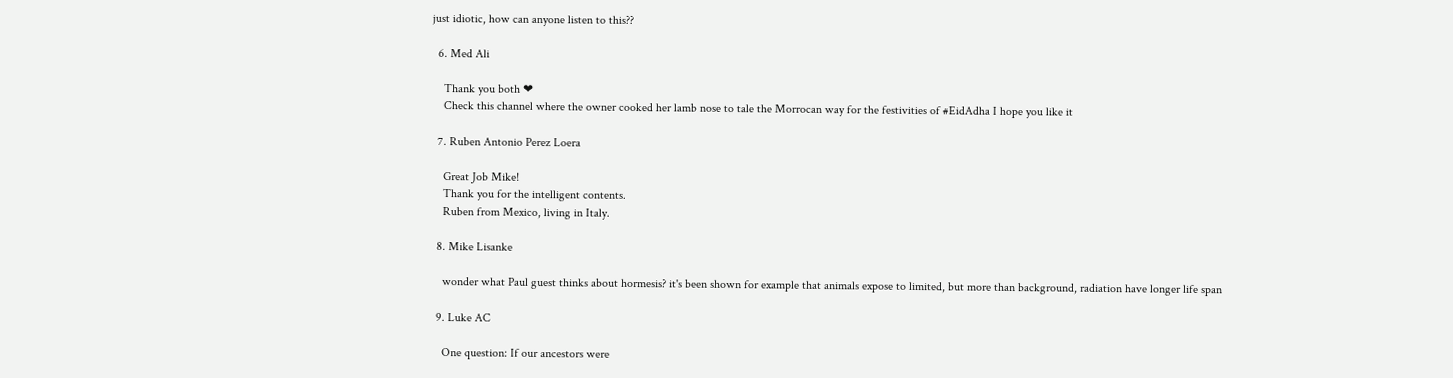just idiotic, how can anyone listen to this??

  6. Med Ali

    Thank you both ❤
    Check this channel where the owner cooked her lamb nose to tale the Morrocan way for the festivities of #EidAdha I hope you like it

  7. Ruben Antonio Perez Loera

    Great Job Mike!
    Thank you for the intelligent contents.
    Ruben from Mexico, living in Italy.

  8. Mike Lisanke

    wonder what Paul guest thinks about hormesis? it's been shown for example that animals expose to limited, but more than background, radiation have longer life span

  9. Luke AC

    One question: If our ancestors were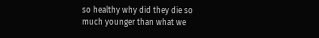so healthy why did they die so much younger than what we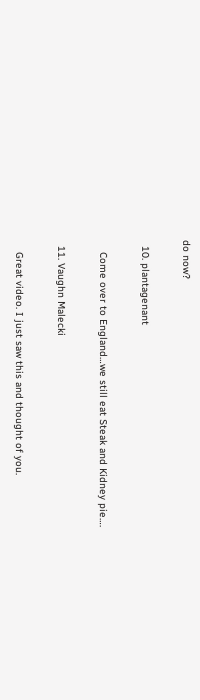do now?

  10. plantagenant

    Come over to England…we still eat Steak and Kidney pie….

  11. Vaughn Malecki

    Great video. I just saw this and thought of you.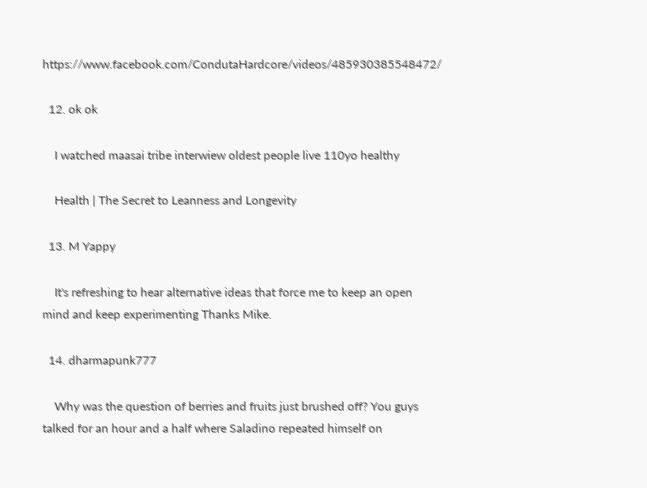https://www.facebook.com/CondutaHardcore/videos/485930385548472/

  12. ok ok

    I watched maasai tribe interwiew oldest people live 110yo healthy

    Health | The Secret to Leanness and Longevity

  13. M Yappy

    It's refreshing to hear alternative ideas that force me to keep an open mind and keep experimenting Thanks Mike.

  14. dharmapunk777

    Why was the question of berries and fruits just brushed off? You guys talked for an hour and a half where Saladino repeated himself on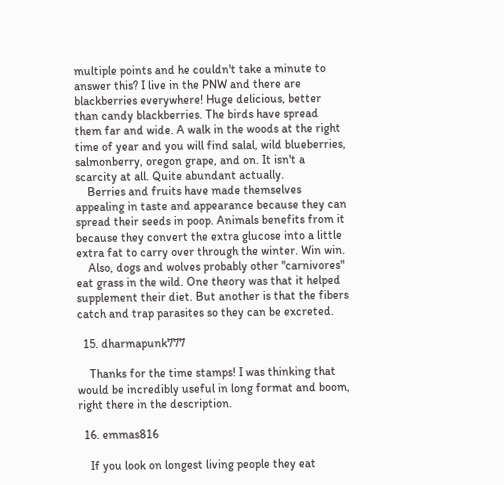multiple points and he couldn't take a minute to answer this? I live in the PNW and there are blackberries everywhere! Huge delicious, better than candy blackberries. The birds have spread them far and wide. A walk in the woods at the right time of year and you will find salal, wild blueberries, salmonberry, oregon grape, and on. It isn't a scarcity at all. Quite abundant actually.
    Berries and fruits have made themselves appealing in taste and appearance because they can spread their seeds in poop. Animals benefits from it because they convert the extra glucose into a little extra fat to carry over through the winter. Win win.
    Also, dogs and wolves probably other "carnivores" eat grass in the wild. One theory was that it helped supplement their diet. But another is that the fibers catch and trap parasites so they can be excreted.

  15. dharmapunk777

    Thanks for the time stamps! I was thinking that would be incredibly useful in long format and boom, right there in the description.

  16. emmas816

    If you look on longest living people they eat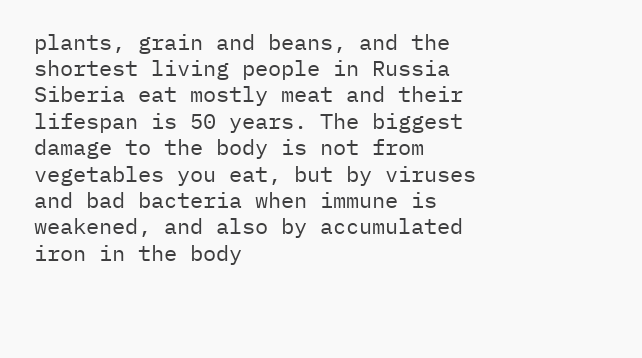plants, grain and beans, and the shortest living people in Russia Siberia eat mostly meat and their lifespan is 50 years. The biggest damage to the body is not from vegetables you eat, but by viruses and bad bacteria when immune is weakened, and also by accumulated iron in the body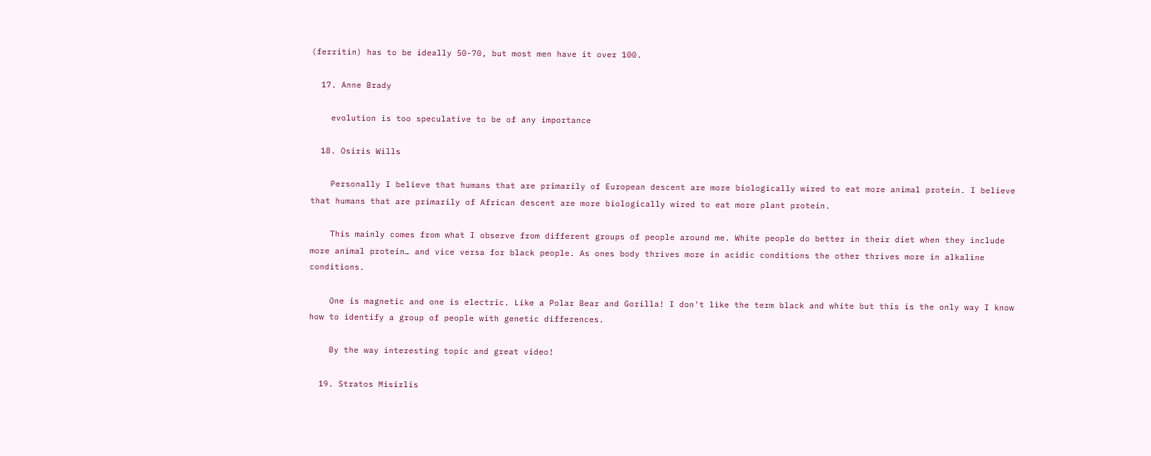(ferritin) has to be ideally 50-70, but most men have it over 100.

  17. Anne Brady

    evolution is too speculative to be of any importance

  18. Osiris Wills

    Personally I believe that humans that are primarily of European descent are more biologically wired to eat more animal protein. I believe that humans that are primarily of African descent are more biologically wired to eat more plant protein.

    This mainly comes from what I observe from different groups of people around me. White people do better in their diet when they include more animal protein… and vice versa for black people. As ones body thrives more in acidic conditions the other thrives more in alkaline conditions.

    One is magnetic and one is electric. Like a Polar Bear and Gorilla! I don't like the term black and white but this is the only way I know how to identify a group of people with genetic differences.

    By the way interesting topic and great video!

  19. Stratos Misirlis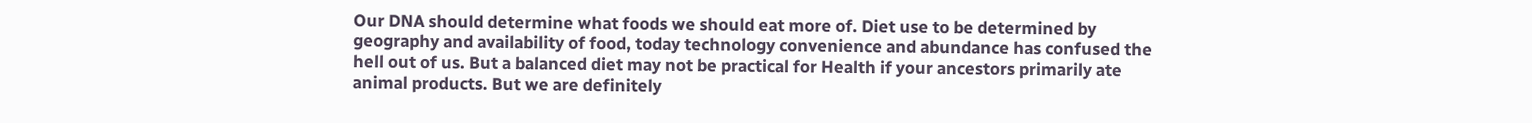Our DNA should determine what foods we should eat more of. Diet use to be determined by geography and availability of food, today technology convenience and abundance has confused the hell out of us. But a balanced diet may not be practical for Health if your ancestors primarily ate animal products. But we are definitely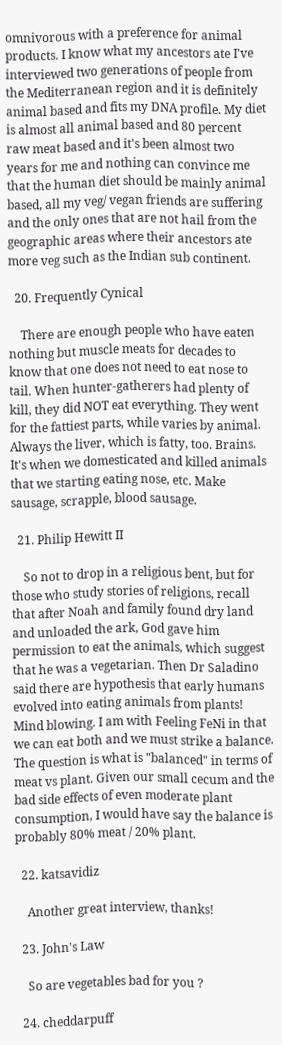omnivorous with a preference for animal products. I know what my ancestors ate I've interviewed two generations of people from the Mediterranean region and it is definitely animal based and fits my DNA profile. My diet is almost all animal based and 80 percent raw meat based and it's been almost two years for me and nothing can convince me that the human diet should be mainly animal based, all my veg/ vegan friends are suffering and the only ones that are not hail from the geographic areas where their ancestors ate more veg such as the Indian sub continent.

  20. Frequently Cynical

    There are enough people who have eaten nothing but muscle meats for decades to know that one does not need to eat nose to tail. When hunter-gatherers had plenty of kill, they did NOT eat everything. They went for the fattiest parts, while varies by animal. Always the liver, which is fatty, too. Brains. It's when we domesticated and killed animals that we starting eating nose, etc. Make sausage, scrapple, blood sausage.

  21. Philip Hewitt II

    So not to drop in a religious bent, but for those who study stories of religions, recall that after Noah and family found dry land and unloaded the ark, God gave him permission to eat the animals, which suggest that he was a vegetarian. Then Dr Saladino said there are hypothesis that early humans evolved into eating animals from plants! Mind blowing. I am with Feeling FeNi in that we can eat both and we must strike a balance. The question is what is "balanced" in terms of meat vs plant. Given our small cecum and the bad side effects of even moderate plant consumption, I would have say the balance is probably 80% meat / 20% plant.

  22. katsavidiz

    Another great interview, thanks!

  23. John's Law

    So are vegetables bad for you ?

  24. cheddarpuff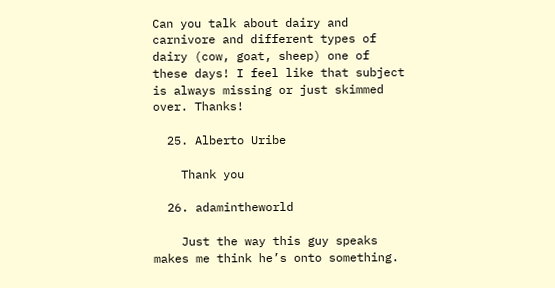Can you talk about dairy and carnivore and different types of dairy (cow, goat, sheep) one of these days! I feel like that subject is always missing or just skimmed over. Thanks!

  25. Alberto Uribe

    Thank you

  26. adamintheworld

    Just the way this guy speaks makes me think he’s onto something.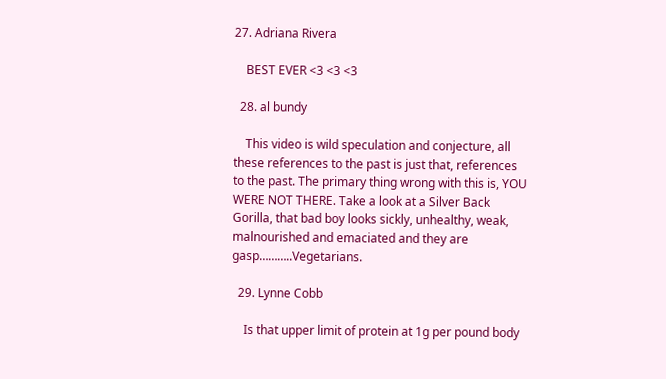27. Adriana Rivera

    BEST EVER <3 <3 <3

  28. al bundy

    This video is wild speculation and conjecture, all these references to the past is just that, references to the past. The primary thing wrong with this is, YOU WERE NOT THERE. Take a look at a Silver Back Gorilla, that bad boy looks sickly, unhealthy, weak, malnourished and emaciated and they are gasp………..Vegetarians.

  29. Lynne Cobb

    Is that upper limit of protein at 1g per pound body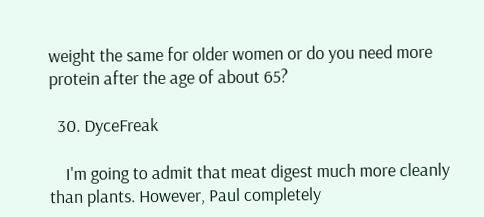weight the same for older women or do you need more protein after the age of about 65?

  30. DyceFreak

    I'm going to admit that meat digest much more cleanly than plants. However, Paul completely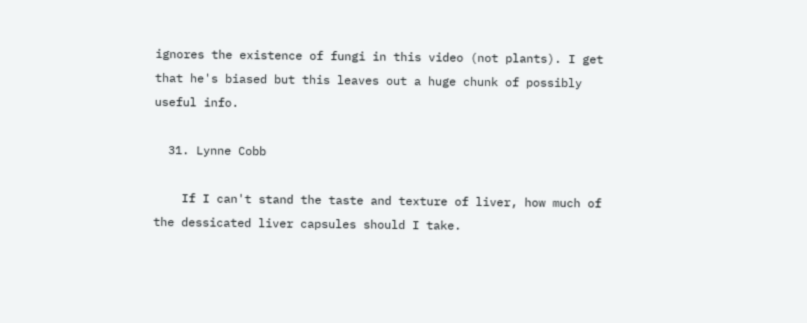ignores the existence of fungi in this video (not plants). I get that he's biased but this leaves out a huge chunk of possibly useful info.

  31. Lynne Cobb

    If I can't stand the taste and texture of liver, how much of the dessicated liver capsules should I take.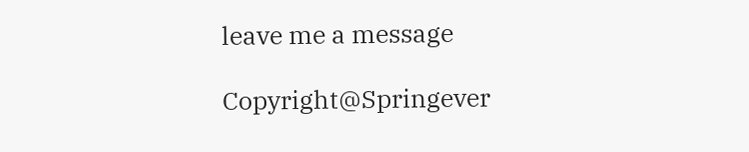leave me a message

Copyright@Springever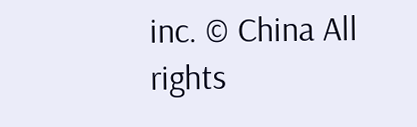inc. © China All rights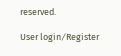reserved.

User login ⁄ Register